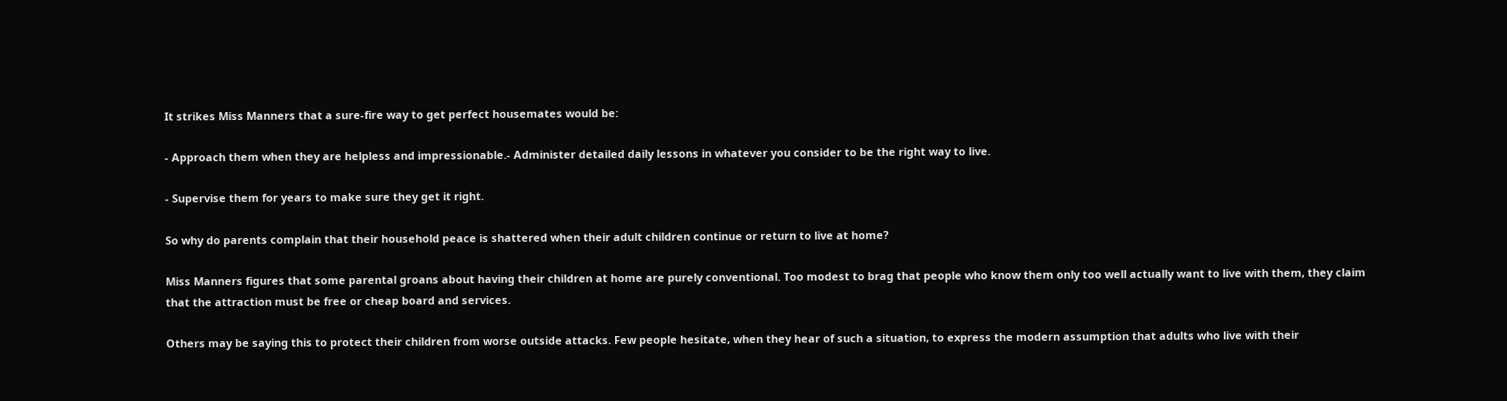It strikes Miss Manners that a sure-fire way to get perfect housemates would be:

- Approach them when they are helpless and impressionable.- Administer detailed daily lessons in whatever you consider to be the right way to live.

- Supervise them for years to make sure they get it right.

So why do parents complain that their household peace is shattered when their adult children continue or return to live at home?

Miss Manners figures that some parental groans about having their children at home are purely conventional. Too modest to brag that people who know them only too well actually want to live with them, they claim that the attraction must be free or cheap board and services.

Others may be saying this to protect their children from worse outside attacks. Few people hesitate, when they hear of such a situation, to express the modern assumption that adults who live with their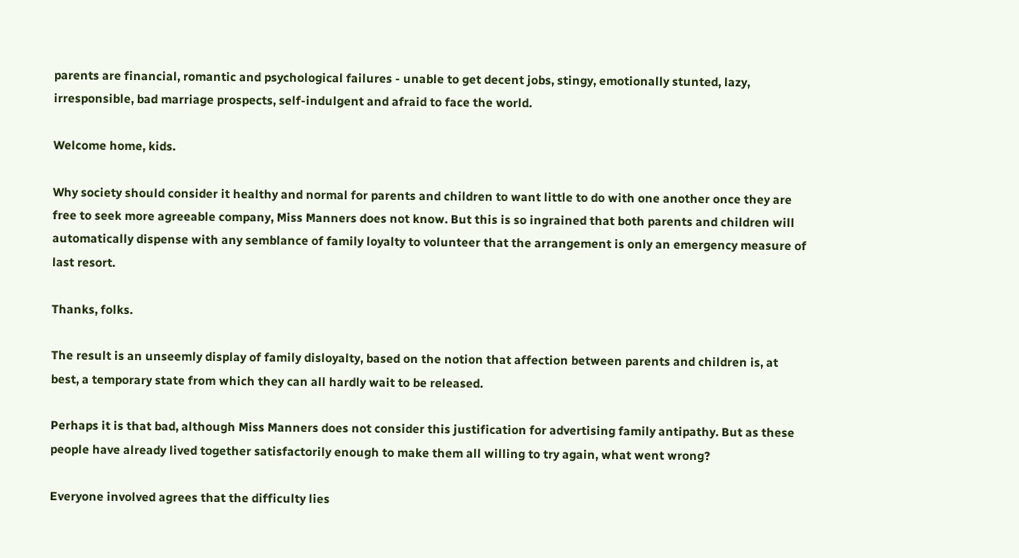parents are financial, romantic and psychological failures - unable to get decent jobs, stingy, emotionally stunted, lazy, irresponsible, bad marriage prospects, self-indulgent and afraid to face the world.

Welcome home, kids.

Why society should consider it healthy and normal for parents and children to want little to do with one another once they are free to seek more agreeable company, Miss Manners does not know. But this is so ingrained that both parents and children will automatically dispense with any semblance of family loyalty to volunteer that the arrangement is only an emergency measure of last resort.

Thanks, folks.

The result is an unseemly display of family disloyalty, based on the notion that affection between parents and children is, at best, a temporary state from which they can all hardly wait to be released.

Perhaps it is that bad, although Miss Manners does not consider this justification for advertising family antipathy. But as these people have already lived together satisfactorily enough to make them all willing to try again, what went wrong?

Everyone involved agrees that the difficulty lies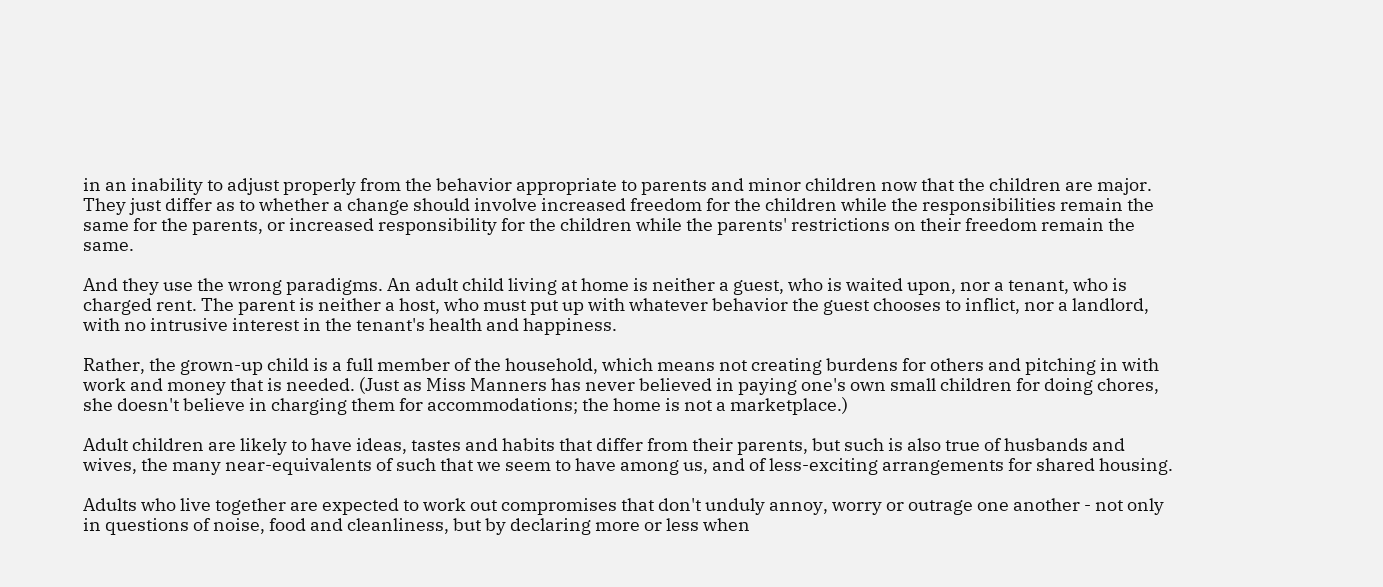in an inability to adjust properly from the behavior appropriate to parents and minor children now that the children are major. They just differ as to whether a change should involve increased freedom for the children while the responsibilities remain the same for the parents, or increased responsibility for the children while the parents' restrictions on their freedom remain the same.

And they use the wrong paradigms. An adult child living at home is neither a guest, who is waited upon, nor a tenant, who is charged rent. The parent is neither a host, who must put up with whatever behavior the guest chooses to inflict, nor a landlord, with no intrusive interest in the tenant's health and happiness.

Rather, the grown-up child is a full member of the household, which means not creating burdens for others and pitching in with work and money that is needed. (Just as Miss Manners has never believed in paying one's own small children for doing chores, she doesn't believe in charging them for accommodations; the home is not a marketplace.)

Adult children are likely to have ideas, tastes and habits that differ from their parents, but such is also true of husbands and wives, the many near-equivalents of such that we seem to have among us, and of less-exciting arrangements for shared housing.

Adults who live together are expected to work out compromises that don't unduly annoy, worry or outrage one another - not only in questions of noise, food and cleanliness, but by declaring more or less when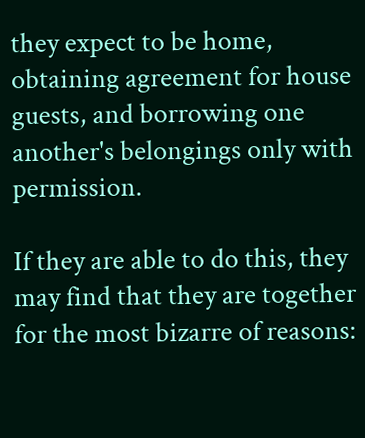they expect to be home, obtaining agreement for house guests, and borrowing one another's belongings only with permission.

If they are able to do this, they may find that they are together for the most bizarre of reasons: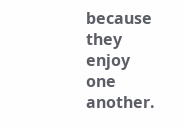because they enjoy one another.